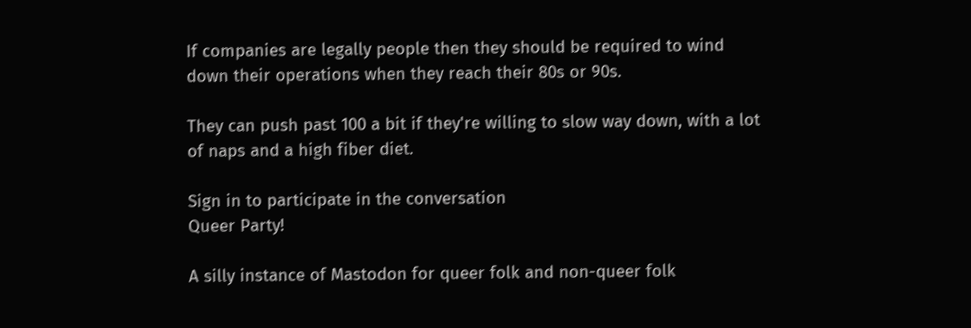If companies are legally people then they should be required to wind down their operations when they reach their 80s or 90s.

They can push past 100 a bit if they're willing to slow way down, with a lot of naps and a high fiber diet.

Sign in to participate in the conversation
Queer Party!

A silly instance of Mastodon for queer folk and non-queer folk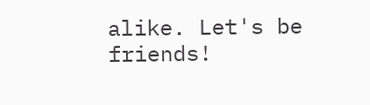alike. Let's be friends!